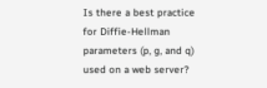Is there a best practice for Diffie-Hellman parameters (p, g, and q) used on a web server?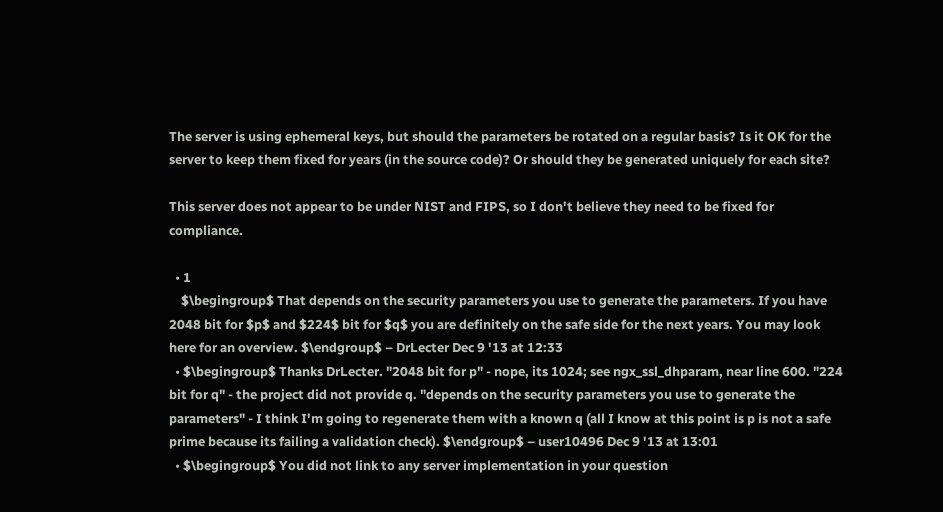The server is using ephemeral keys, but should the parameters be rotated on a regular basis? Is it OK for the server to keep them fixed for years (in the source code)? Or should they be generated uniquely for each site?

This server does not appear to be under NIST and FIPS, so I don't believe they need to be fixed for compliance.

  • 1
    $\begingroup$ That depends on the security parameters you use to generate the parameters. If you have 2048 bit for $p$ and $224$ bit for $q$ you are definitely on the safe side for the next years. You may look here for an overview. $\endgroup$ – DrLecter Dec 9 '13 at 12:33
  • $\begingroup$ Thanks DrLecter. "2048 bit for p" - nope, its 1024; see ngx_ssl_dhparam, near line 600. "224 bit for q" - the project did not provide q. "depends on the security parameters you use to generate the parameters" - I think I'm going to regenerate them with a known q (all I know at this point is p is not a safe prime because its failing a validation check). $\endgroup$ – user10496 Dec 9 '13 at 13:01
  • $\begingroup$ You did not link to any server implementation in your question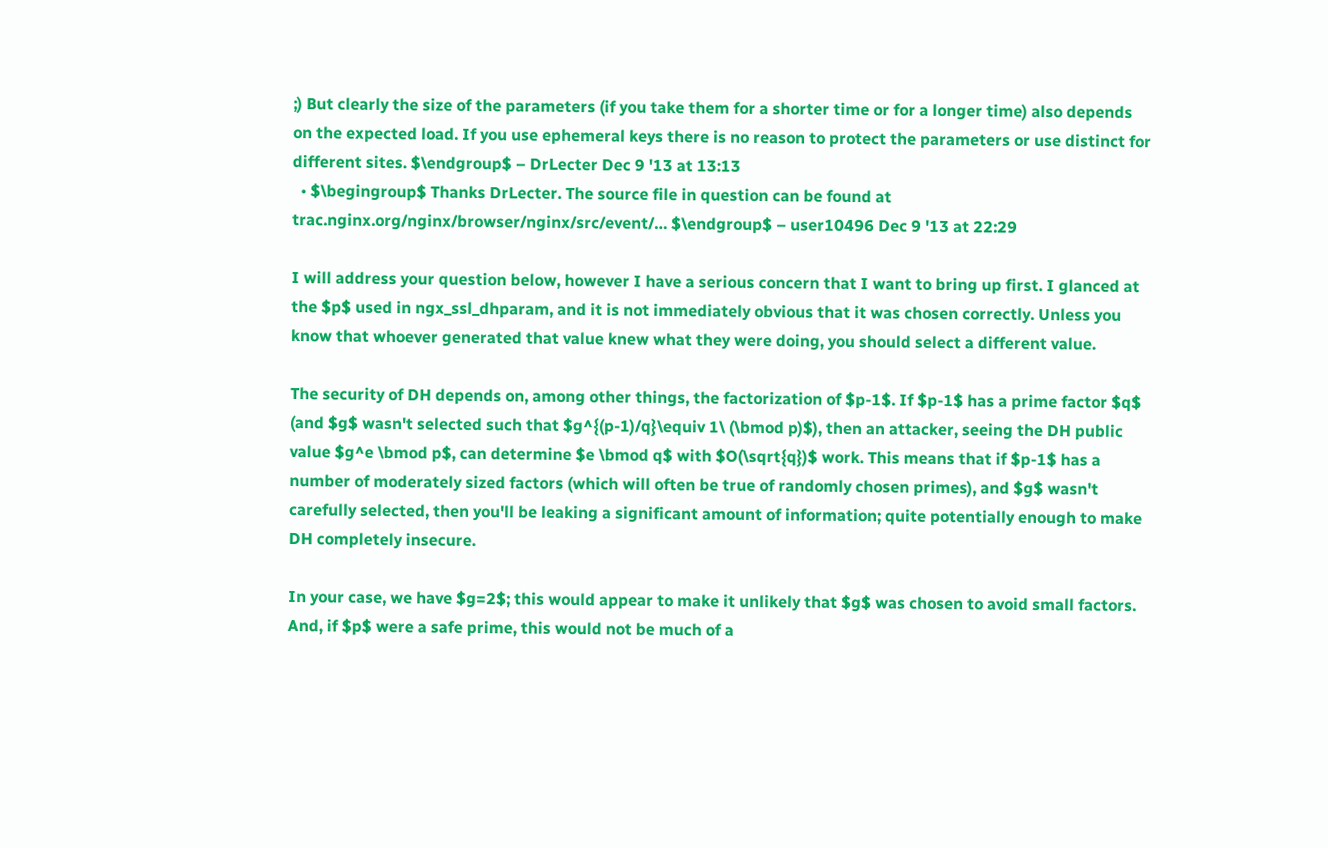;) But clearly the size of the parameters (if you take them for a shorter time or for a longer time) also depends on the expected load. If you use ephemeral keys there is no reason to protect the parameters or use distinct for different sites. $\endgroup$ – DrLecter Dec 9 '13 at 13:13
  • $\begingroup$ Thanks DrLecter. The source file in question can be found at trac.nginx.org/nginx/browser/nginx/src/event/… $\endgroup$ – user10496 Dec 9 '13 at 22:29

I will address your question below, however I have a serious concern that I want to bring up first. I glanced at the $p$ used in ngx_ssl_dhparam, and it is not immediately obvious that it was chosen correctly. Unless you know that whoever generated that value knew what they were doing, you should select a different value.

The security of DH depends on, among other things, the factorization of $p-1$. If $p-1$ has a prime factor $q$ (and $g$ wasn't selected such that $g^{(p-1)/q}\equiv 1\ (\bmod p)$), then an attacker, seeing the DH public value $g^e \bmod p$, can determine $e \bmod q$ with $O(\sqrt{q})$ work. This means that if $p-1$ has a number of moderately sized factors (which will often be true of randomly chosen primes), and $g$ wasn't carefully selected, then you'll be leaking a significant amount of information; quite potentially enough to make DH completely insecure.

In your case, we have $g=2$; this would appear to make it unlikely that $g$ was chosen to avoid small factors. And, if $p$ were a safe prime, this would not be much of a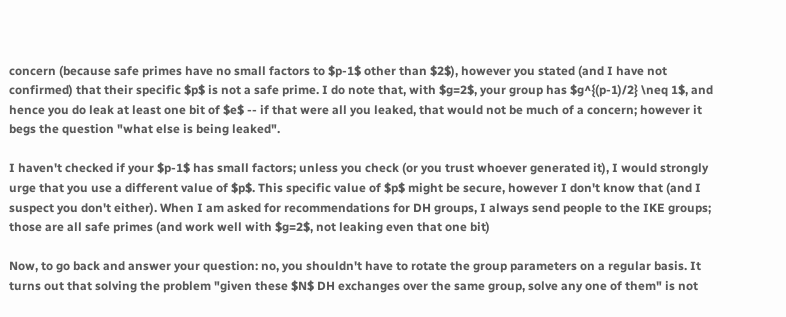concern (because safe primes have no small factors to $p-1$ other than $2$), however you stated (and I have not confirmed) that their specific $p$ is not a safe prime. I do note that, with $g=2$, your group has $g^{(p-1)/2} \neq 1$, and hence you do leak at least one bit of $e$ -- if that were all you leaked, that would not be much of a concern; however it begs the question "what else is being leaked".

I haven't checked if your $p-1$ has small factors; unless you check (or you trust whoever generated it), I would strongly urge that you use a different value of $p$. This specific value of $p$ might be secure, however I don't know that (and I suspect you don't either). When I am asked for recommendations for DH groups, I always send people to the IKE groups; those are all safe primes (and work well with $g=2$, not leaking even that one bit)

Now, to go back and answer your question: no, you shouldn't have to rotate the group parameters on a regular basis. It turns out that solving the problem "given these $N$ DH exchanges over the same group, solve any one of them" is not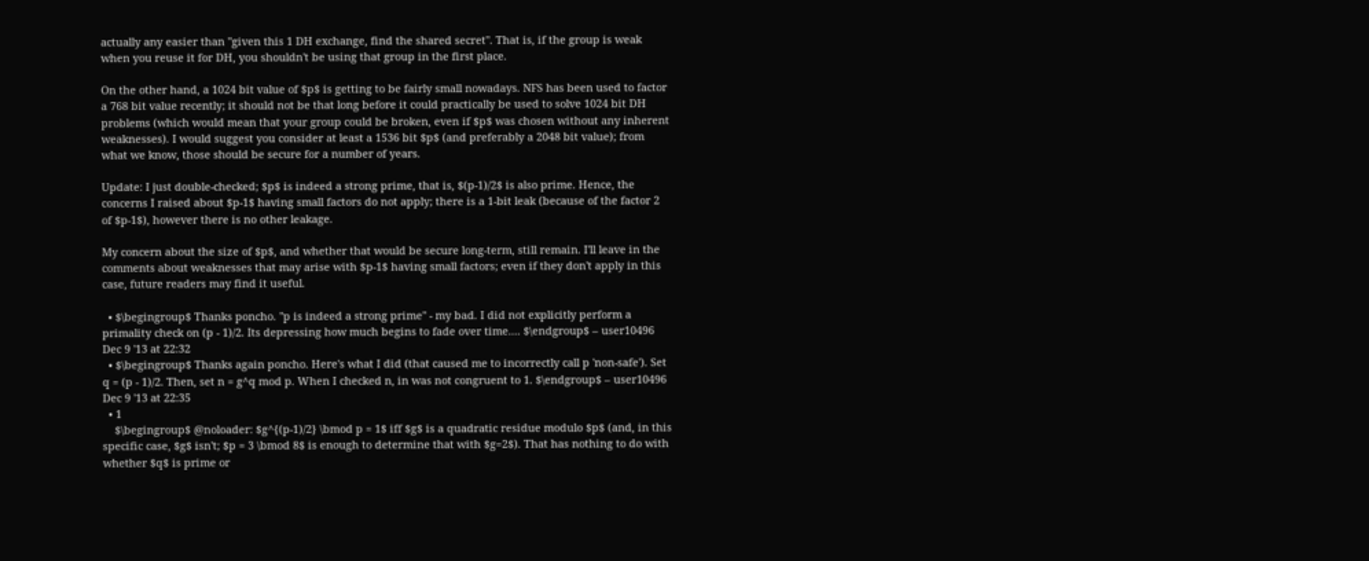actually any easier than "given this 1 DH exchange, find the shared secret". That is, if the group is weak when you reuse it for DH, you shouldn't be using that group in the first place.

On the other hand, a 1024 bit value of $p$ is getting to be fairly small nowadays. NFS has been used to factor a 768 bit value recently; it should not be that long before it could practically be used to solve 1024 bit DH problems (which would mean that your group could be broken, even if $p$ was chosen without any inherent weaknesses). I would suggest you consider at least a 1536 bit $p$ (and preferably a 2048 bit value); from what we know, those should be secure for a number of years.

Update: I just double-checked; $p$ is indeed a strong prime, that is, $(p-1)/2$ is also prime. Hence, the concerns I raised about $p-1$ having small factors do not apply; there is a 1-bit leak (because of the factor 2 of $p-1$), however there is no other leakage.

My concern about the size of $p$, and whether that would be secure long-term, still remain. I'll leave in the comments about weaknesses that may arise with $p-1$ having small factors; even if they don't apply in this case, future readers may find it useful.

  • $\begingroup$ Thanks poncho. "p is indeed a strong prime" - my bad. I did not explicitly perform a primality check on (p - 1)/2. Its depressing how much begins to fade over time.... $\endgroup$ – user10496 Dec 9 '13 at 22:32
  • $\begingroup$ Thanks again poncho. Here's what I did (that caused me to incorrectly call p 'non-safe'). Set q = (p - 1)/2. Then, set n = g^q mod p. When I checked n, in was not congruent to 1. $\endgroup$ – user10496 Dec 9 '13 at 22:35
  • 1
    $\begingroup$ @noloader: $g^{(p-1)/2} \bmod p = 1$ iff $g$ is a quadratic residue modulo $p$ (and, in this specific case, $g$ isn't; $p = 3 \bmod 8$ is enough to determine that with $g=2$). That has nothing to do with whether $q$ is prime or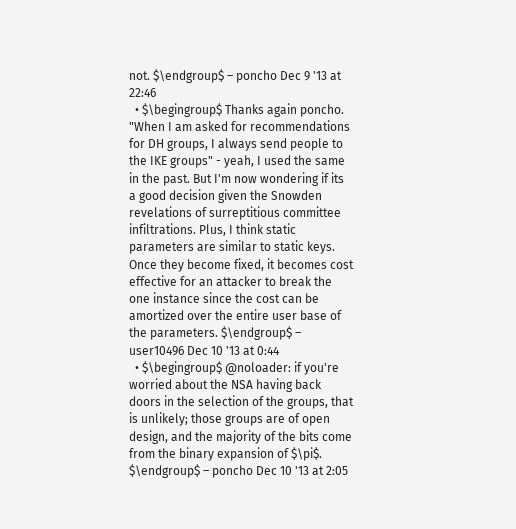not. $\endgroup$ – poncho Dec 9 '13 at 22:46
  • $\begingroup$ Thanks again poncho. "When I am asked for recommendations for DH groups, I always send people to the IKE groups" - yeah, I used the same in the past. But I'm now wondering if its a good decision given the Snowden revelations of surreptitious committee infiltrations. Plus, I think static parameters are similar to static keys. Once they become fixed, it becomes cost effective for an attacker to break the one instance since the cost can be amortized over the entire user base of the parameters. $\endgroup$ – user10496 Dec 10 '13 at 0:44
  • $\begingroup$ @noloader: if you're worried about the NSA having back doors in the selection of the groups, that is unlikely; those groups are of open design, and the majority of the bits come from the binary expansion of $\pi$. $\endgroup$ – poncho Dec 10 '13 at 2:05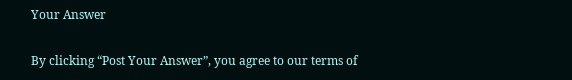Your Answer

By clicking “Post Your Answer”, you agree to our terms of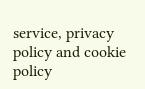service, privacy policy and cookie policy